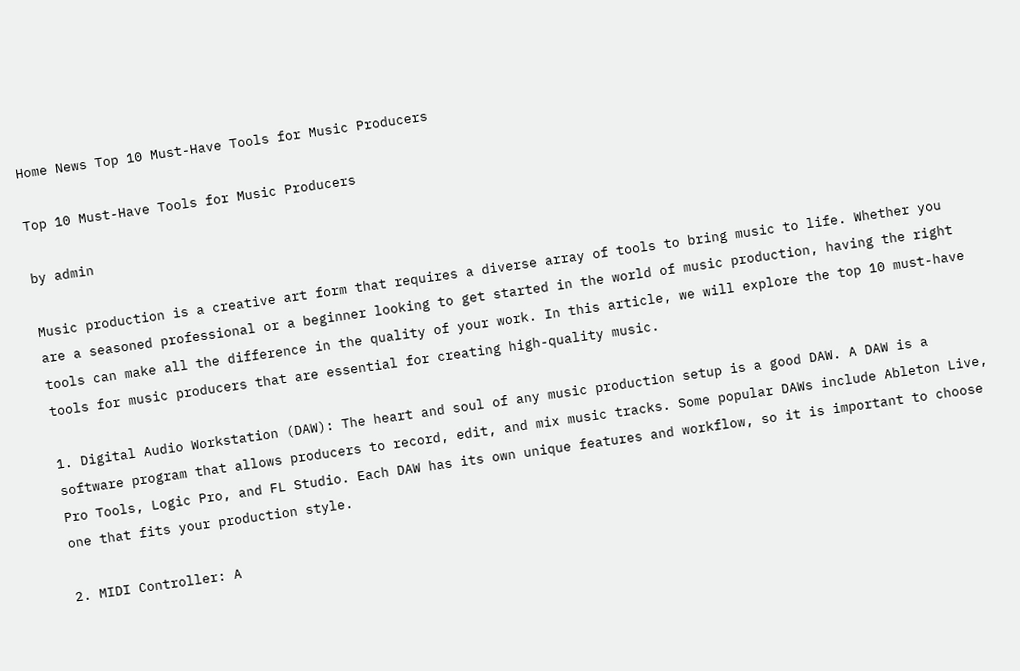Home News Top 10 Must-Have Tools for Music Producers

Top 10 Must-Have Tools for Music Producers

by admin

Music production is a creative art form that requires a diverse array of tools to bring music to life. Whether you are a seasoned professional or a beginner looking to get started in the world of music production, having the right tools can make all the difference in the quality of your work. In this article, we will explore the top 10 must-have tools for music producers that are essential for creating high-quality music.

1. Digital Audio Workstation (DAW): The heart and soul of any music production setup is a good DAW. A DAW is a software program that allows producers to record, edit, and mix music tracks. Some popular DAWs include Ableton Live, Pro Tools, Logic Pro, and FL Studio. Each DAW has its own unique features and workflow, so it is important to choose one that fits your production style.

2. MIDI Controller: A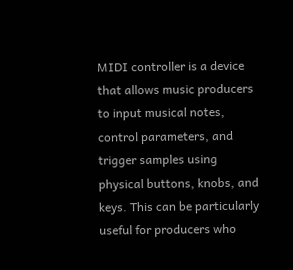MIDI controller is a device that allows music producers to input musical notes, control parameters, and trigger samples using physical buttons, knobs, and keys. This can be particularly useful for producers who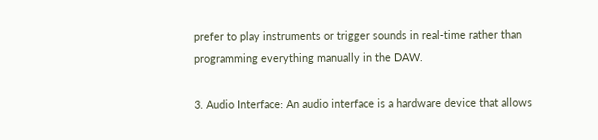prefer to play instruments or trigger sounds in real-time rather than programming everything manually in the DAW.

3. Audio Interface: An audio interface is a hardware device that allows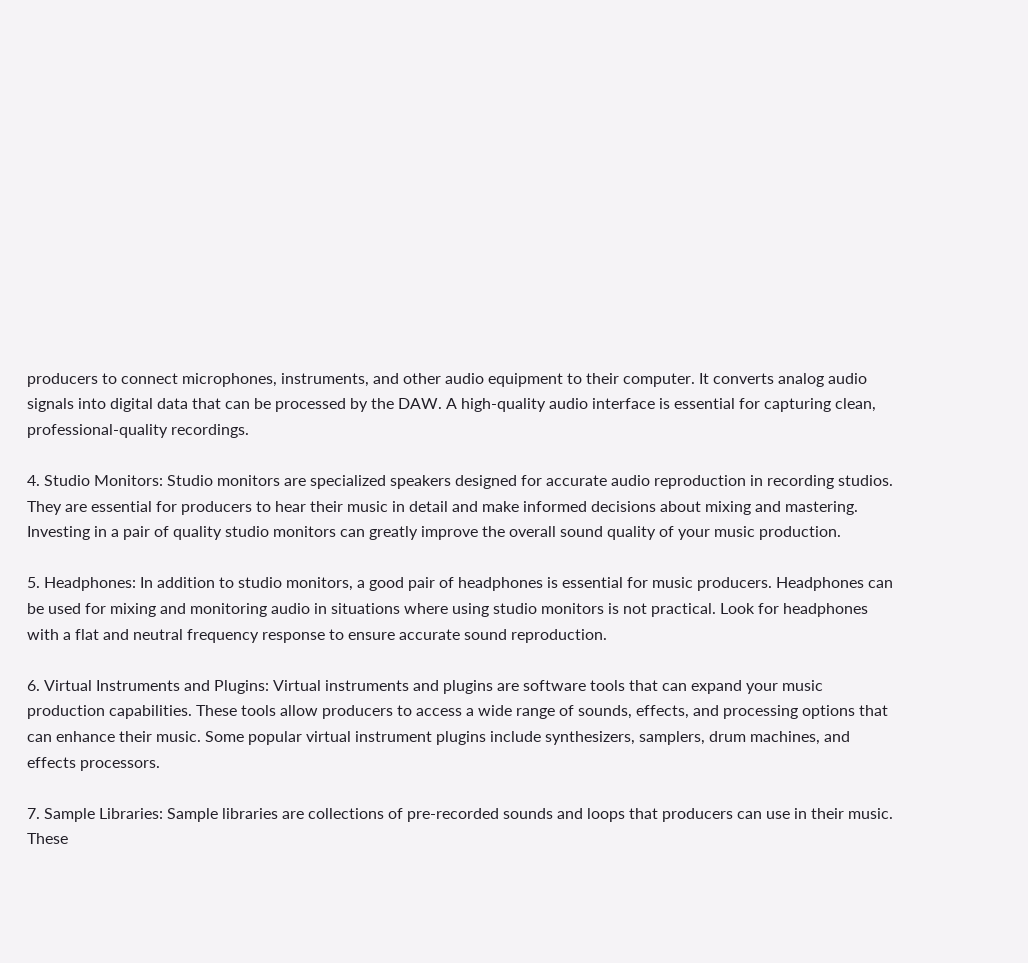producers to connect microphones, instruments, and other audio equipment to their computer. It converts analog audio signals into digital data that can be processed by the DAW. A high-quality audio interface is essential for capturing clean, professional-quality recordings.

4. Studio Monitors: Studio monitors are specialized speakers designed for accurate audio reproduction in recording studios. They are essential for producers to hear their music in detail and make informed decisions about mixing and mastering. Investing in a pair of quality studio monitors can greatly improve the overall sound quality of your music production.

5. Headphones: In addition to studio monitors, a good pair of headphones is essential for music producers. Headphones can be used for mixing and monitoring audio in situations where using studio monitors is not practical. Look for headphones with a flat and neutral frequency response to ensure accurate sound reproduction.

6. Virtual Instruments and Plugins: Virtual instruments and plugins are software tools that can expand your music production capabilities. These tools allow producers to access a wide range of sounds, effects, and processing options that can enhance their music. Some popular virtual instrument plugins include synthesizers, samplers, drum machines, and effects processors.

7. Sample Libraries: Sample libraries are collections of pre-recorded sounds and loops that producers can use in their music. These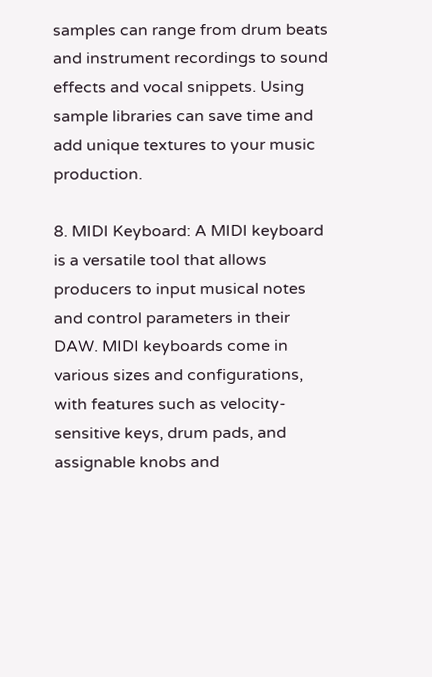samples can range from drum beats and instrument recordings to sound effects and vocal snippets. Using sample libraries can save time and add unique textures to your music production.

8. MIDI Keyboard: A MIDI keyboard is a versatile tool that allows producers to input musical notes and control parameters in their DAW. MIDI keyboards come in various sizes and configurations, with features such as velocity-sensitive keys, drum pads, and assignable knobs and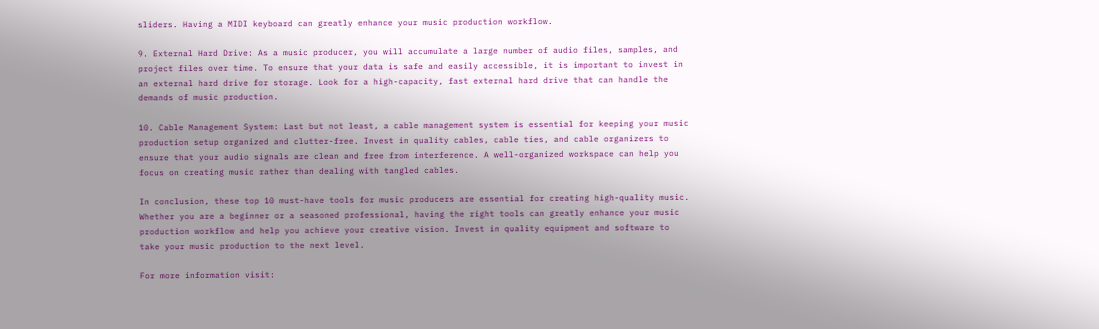sliders. Having a MIDI keyboard can greatly enhance your music production workflow.

9. External Hard Drive: As a music producer, you will accumulate a large number of audio files, samples, and project files over time. To ensure that your data is safe and easily accessible, it is important to invest in an external hard drive for storage. Look for a high-capacity, fast external hard drive that can handle the demands of music production.

10. Cable Management System: Last but not least, a cable management system is essential for keeping your music production setup organized and clutter-free. Invest in quality cables, cable ties, and cable organizers to ensure that your audio signals are clean and free from interference. A well-organized workspace can help you focus on creating music rather than dealing with tangled cables.

In conclusion, these top 10 must-have tools for music producers are essential for creating high-quality music. Whether you are a beginner or a seasoned professional, having the right tools can greatly enhance your music production workflow and help you achieve your creative vision. Invest in quality equipment and software to take your music production to the next level.

For more information visit: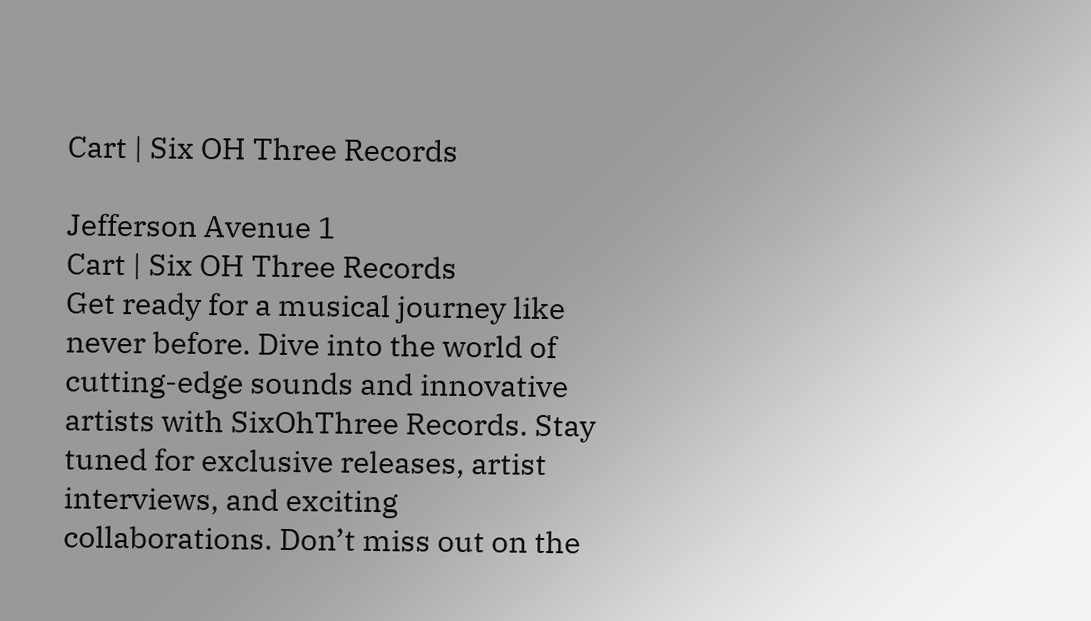Cart | Six OH Three Records

Jefferson Avenue 1
Cart | Six OH Three Records
Get ready for a musical journey like never before. Dive into the world of cutting-edge sounds and innovative artists with SixOhThree Records. Stay tuned for exclusive releases, artist interviews, and exciting collaborations. Don’t miss out on the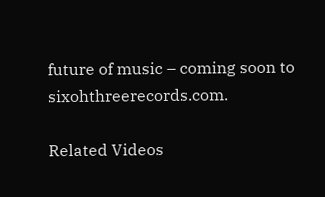future of music – coming soon to sixohthreerecords.com.

Related Videos